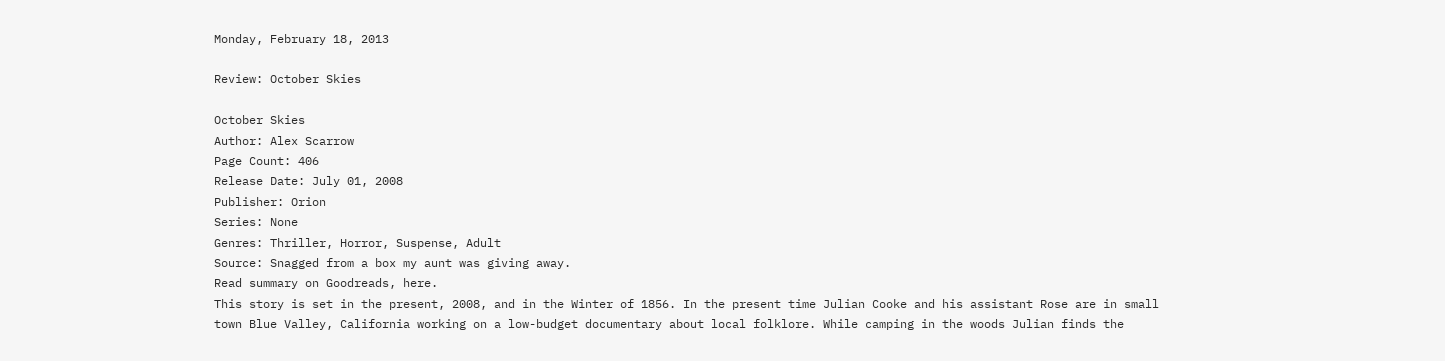Monday, February 18, 2013

Review: October Skies

October Skies
Author: Alex Scarrow
Page Count: 406
Release Date: July 01, 2008
Publisher: Orion
Series: None
Genres: Thriller, Horror, Suspense, Adult
Source: Snagged from a box my aunt was giving away.
Read summary on Goodreads, here.
This story is set in the present, 2008, and in the Winter of 1856. In the present time Julian Cooke and his assistant Rose are in small town Blue Valley, California working on a low-budget documentary about local folklore. While camping in the woods Julian finds the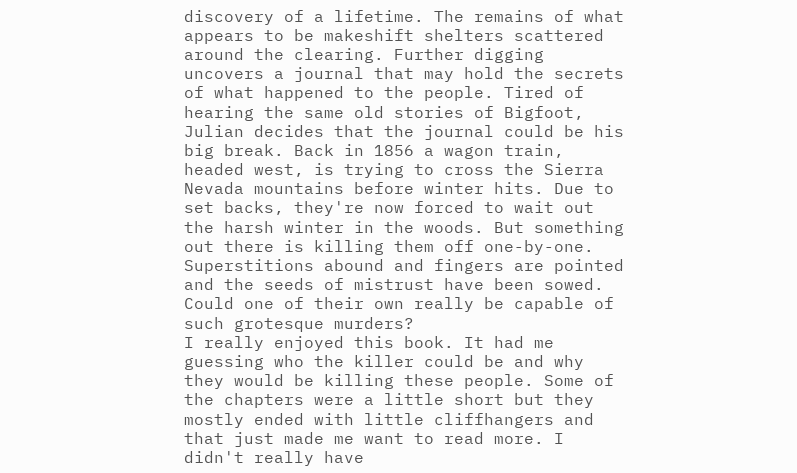discovery of a lifetime. The remains of what appears to be makeshift shelters scattered around the clearing. Further digging uncovers a journal that may hold the secrets of what happened to the people. Tired of hearing the same old stories of Bigfoot, Julian decides that the journal could be his big break. Back in 1856 a wagon train, headed west, is trying to cross the Sierra Nevada mountains before winter hits. Due to set backs, they're now forced to wait out the harsh winter in the woods. But something out there is killing them off one-by-one. Superstitions abound and fingers are pointed and the seeds of mistrust have been sowed. Could one of their own really be capable of such grotesque murders?
I really enjoyed this book. It had me guessing who the killer could be and why they would be killing these people. Some of the chapters were a little short but they mostly ended with little cliffhangers and that just made me want to read more. I didn't really have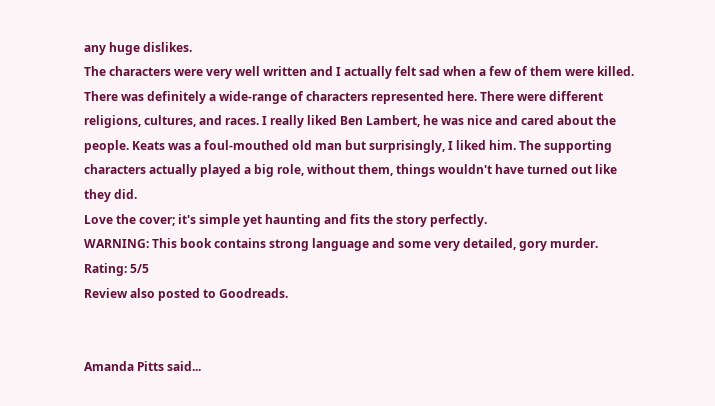any huge dislikes.
The characters were very well written and I actually felt sad when a few of them were killed. There was definitely a wide-range of characters represented here. There were different religions, cultures, and races. I really liked Ben Lambert, he was nice and cared about the people. Keats was a foul-mouthed old man but surprisingly, I liked him. The supporting characters actually played a big role, without them, things wouldn't have turned out like they did.
Love the cover; it's simple yet haunting and fits the story perfectly.
WARNING: This book contains strong language and some very detailed, gory murder.
Rating: 5/5
Review also posted to Goodreads.


Amanda Pitts said...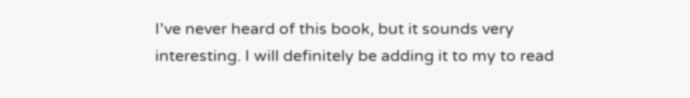I've never heard of this book, but it sounds very interesting. I will definitely be adding it to my to read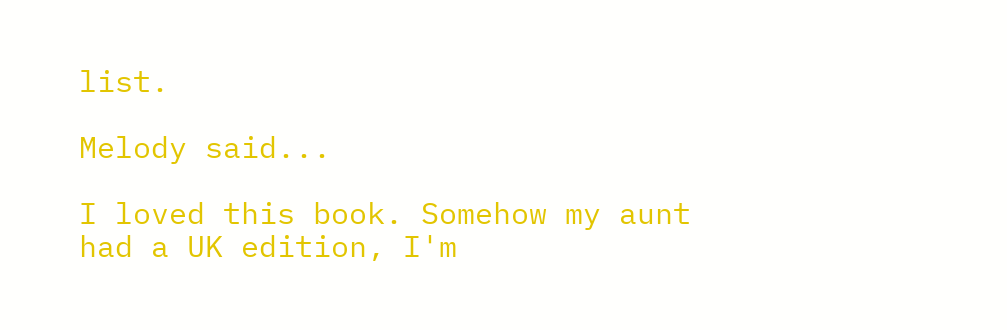list.

Melody said...

I loved this book. Somehow my aunt had a UK edition, I'm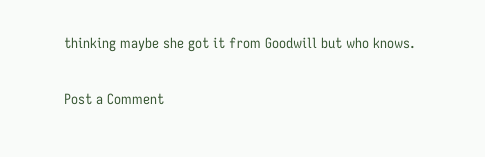thinking maybe she got it from Goodwill but who knows.

Post a Comment